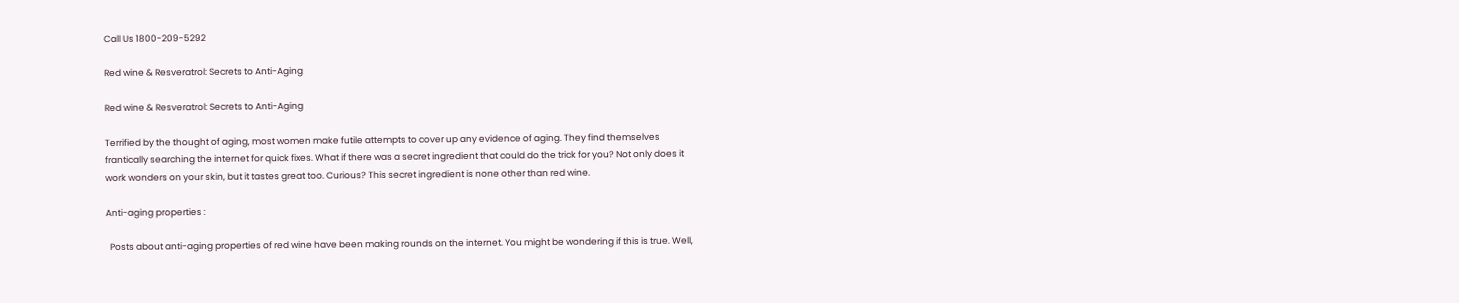Call Us 1800-209-5292

Red wine & Resveratrol: Secrets to Anti-Aging

Red wine & Resveratrol: Secrets to Anti-Aging

Terrified by the thought of aging, most women make futile attempts to cover up any evidence of aging. They find themselves frantically searching the internet for quick fixes. What if there was a secret ingredient that could do the trick for you? Not only does it work wonders on your skin, but it tastes great too. Curious? This secret ingredient is none other than red wine.

Anti-aging properties :

  Posts about anti-aging properties of red wine have been making rounds on the internet. You might be wondering if this is true. Well,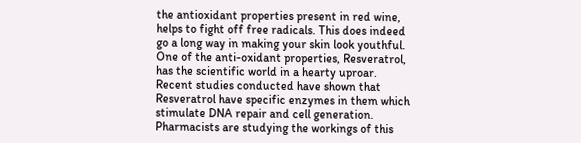the antioxidant properties present in red wine, helps to fight off free radicals. This does indeed go a long way in making your skin look youthful. One of the anti-oxidant properties, Resveratrol, has the scientific world in a hearty uproar. Recent studies conducted have shown that Resveratrol have specific enzymes in them which stimulate DNA repair and cell generation. Pharmacists are studying the workings of this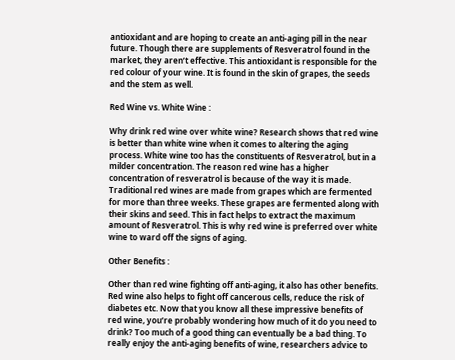antioxidant and are hoping to create an anti-aging pill in the near future. Though there are supplements of Resveratrol found in the market, they aren’t effective. This antioxidant is responsible for the red colour of your wine. It is found in the skin of grapes, the seeds and the stem as well.

Red Wine vs. White Wine :

Why drink red wine over white wine? Research shows that red wine is better than white wine when it comes to altering the aging process. White wine too has the constituents of Resveratrol, but in a milder concentration. The reason red wine has a higher concentration of resveratrol is because of the way it is made. Traditional red wines are made from grapes which are fermented for more than three weeks. These grapes are fermented along with their skins and seed. This in fact helps to extract the maximum amount of Resveratrol. This is why red wine is preferred over white wine to ward off the signs of aging.

Other Benefits :

Other than red wine fighting off anti-aging, it also has other benefits. Red wine also helps to fight off cancerous cells, reduce the risk of diabetes etc. Now that you know all these impressive benefits of red wine, you’re probably wondering how much of it do you need to drink? Too much of a good thing can eventually be a bad thing. To really enjoy the anti-aging benefits of wine, researchers advice to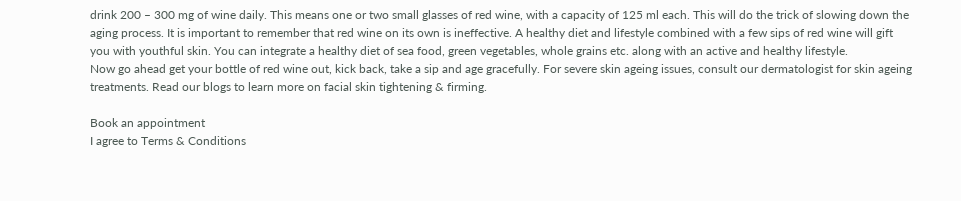drink 200 – 300 mg of wine daily. This means one or two small glasses of red wine, with a capacity of 125 ml each. This will do the trick of slowing down the aging process. It is important to remember that red wine on its own is ineffective. A healthy diet and lifestyle combined with a few sips of red wine will gift you with youthful skin. You can integrate a healthy diet of sea food, green vegetables, whole grains etc. along with an active and healthy lifestyle.
Now go ahead get your bottle of red wine out, kick back, take a sip and age gracefully. For severe skin ageing issues, consult our dermatologist for skin ageing treatments. Read our blogs to learn more on facial skin tightening & firming.

Book an appointment
I agree to Terms & Conditions